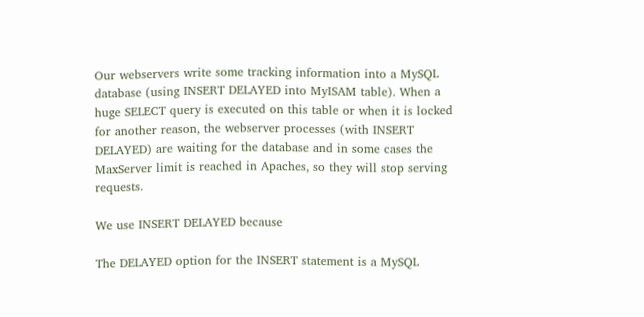Our webservers write some tracking information into a MySQL database (using INSERT DELAYED into MyISAM table). When a huge SELECT query is executed on this table or when it is locked for another reason, the webserver processes (with INSERT DELAYED) are waiting for the database and in some cases the MaxServer limit is reached in Apaches, so they will stop serving requests.

We use INSERT DELAYED because

The DELAYED option for the INSERT statement is a MySQL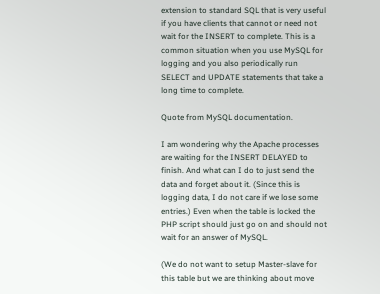extension to standard SQL that is very useful if you have clients that cannot or need not wait for the INSERT to complete. This is a common situation when you use MySQL for logging and you also periodically run SELECT and UPDATE statements that take a long time to complete.

Quote from MySQL documentation.

I am wondering why the Apache processes are waiting for the INSERT DELAYED to finish. And what can I do to just send the data and forget about it. (Since this is logging data, I do not care if we lose some entries.) Even when the table is locked the PHP script should just go on and should not wait for an answer of MySQL.

(We do not want to setup Master-slave for this table but we are thinking about move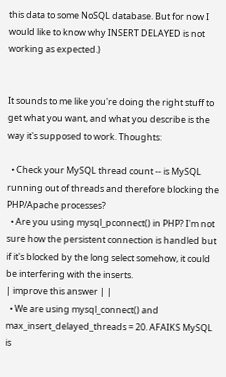this data to some NoSQL database. But for now I would like to know why INSERT DELAYED is not working as expected.)


It sounds to me like you're doing the right stuff to get what you want, and what you describe is the way it's supposed to work. Thoughts:

  • Check your MySQL thread count -- is MySQL running out of threads and therefore blocking the PHP/Apache processes?
  • Are you using mysql_pconnect() in PHP? I'm not sure how the persistent connection is handled but if it's blocked by the long select somehow, it could be interfering with the inserts.
| improve this answer | |
  • We are using mysql_connect() and max_insert_delayed_threads = 20. AFAIKS MySQL is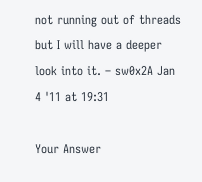not running out of threads but I will have a deeper look into it. – sw0x2A Jan 4 '11 at 19:31

Your Answer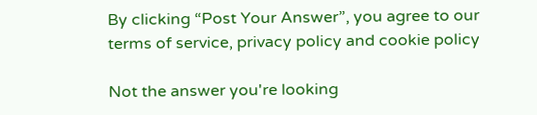By clicking “Post Your Answer”, you agree to our terms of service, privacy policy and cookie policy

Not the answer you're looking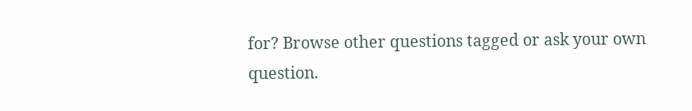for? Browse other questions tagged or ask your own question.